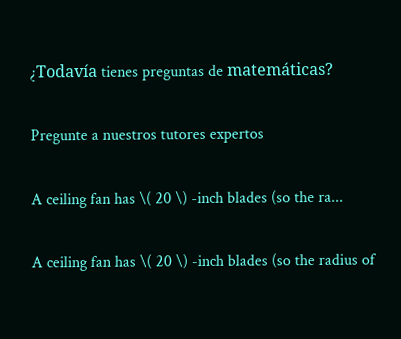¿Todavía tienes preguntas de matemáticas?

Pregunte a nuestros tutores expertos

A ceiling fan has \( 20 \) -inch blades (so the ra...

A ceiling fan has \( 20 \) -inch blades (so the radius of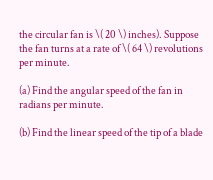the circular fan is \( 20 \) inches). Suppose the fan turns at a rate of \( 64 \) revolutions per minute.

(a) Find the angular speed of the fan in radians per minute.

(b) Find the linear speed of the tip of a blade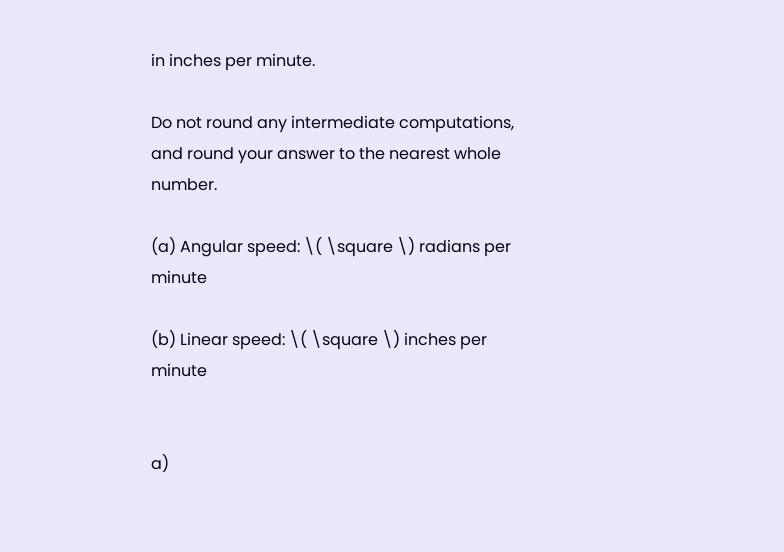in inches per minute.

Do not round any intermediate computations, and round your answer to the nearest whole number.

(a) Angular speed: \( \square \) radians per minute

(b) Linear speed: \( \square \) inches per minute


a)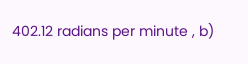402.12 radians per minute , b)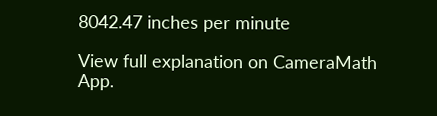8042.47 inches per minute

View full explanation on CameraMath App.